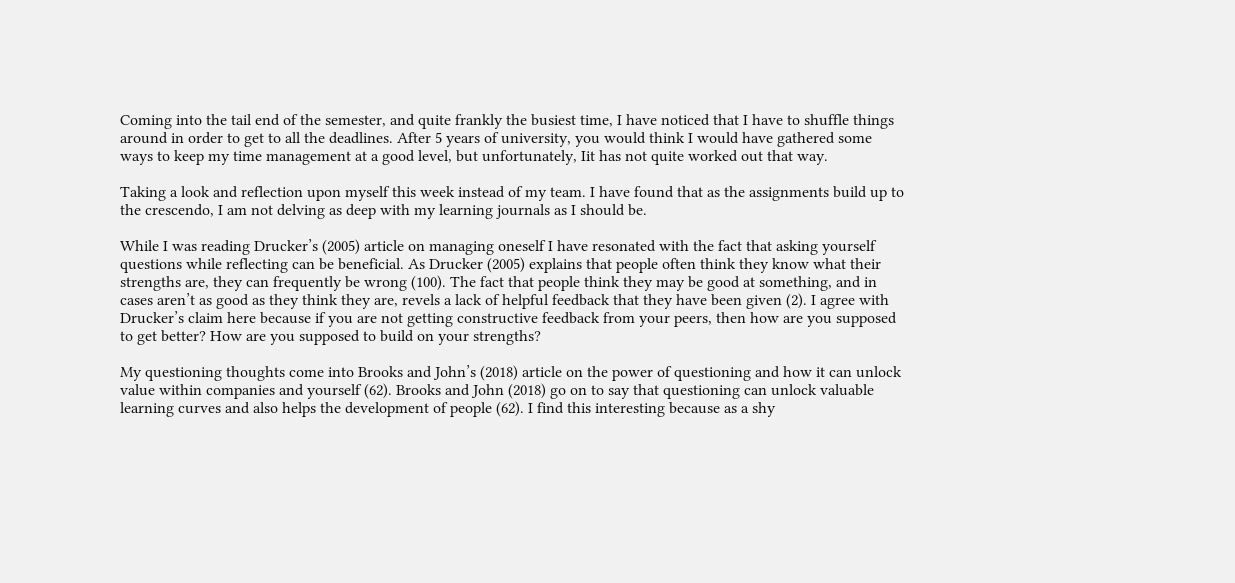Coming into the tail end of the semester, and quite frankly the busiest time, I have noticed that I have to shuffle things around in order to get to all the deadlines. After 5 years of university, you would think I would have gathered some ways to keep my time management at a good level, but unfortunately, Iit has not quite worked out that way.

Taking a look and reflection upon myself this week instead of my team. I have found that as the assignments build up to the crescendo, I am not delving as deep with my learning journals as I should be.

While I was reading Drucker’s (2005) article on managing oneself I have resonated with the fact that asking yourself questions while reflecting can be beneficial. As Drucker (2005) explains that people often think they know what their strengths are, they can frequently be wrong (100). The fact that people think they may be good at something, and in cases aren’t as good as they think they are, revels a lack of helpful feedback that they have been given (2). I agree with Drucker’s claim here because if you are not getting constructive feedback from your peers, then how are you supposed to get better? How are you supposed to build on your strengths?

My questioning thoughts come into Brooks and John’s (2018) article on the power of questioning and how it can unlock value within companies and yourself (62). Brooks and John (2018) go on to say that questioning can unlock valuable learning curves and also helps the development of people (62). I find this interesting because as a shy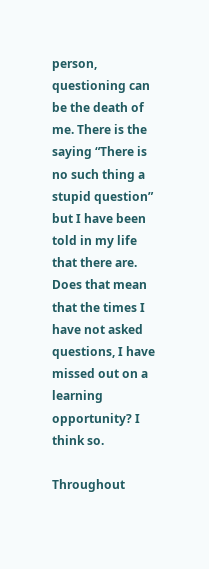person, questioning can be the death of me. There is the saying “There is no such thing a stupid question” but I have been told in my life that there are. Does that mean that the times I have not asked questions, I have missed out on a learning opportunity? I think so.

Throughout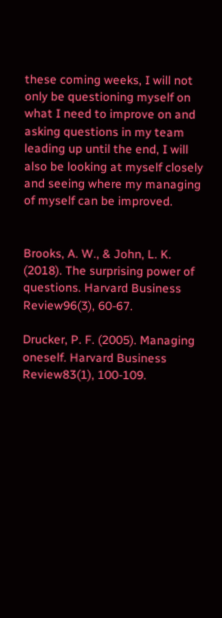these coming weeks, I will not only be questioning myself on what I need to improve on and asking questions in my team leading up until the end, I will also be looking at myself closely and seeing where my managing of myself can be improved.


Brooks, A. W., & John, L. K. (2018). The surprising power of questions. Harvard Business Review96(3), 60-67.

Drucker, P. F. (2005). Managing oneself. Harvard Business Review83(1), 100-109.